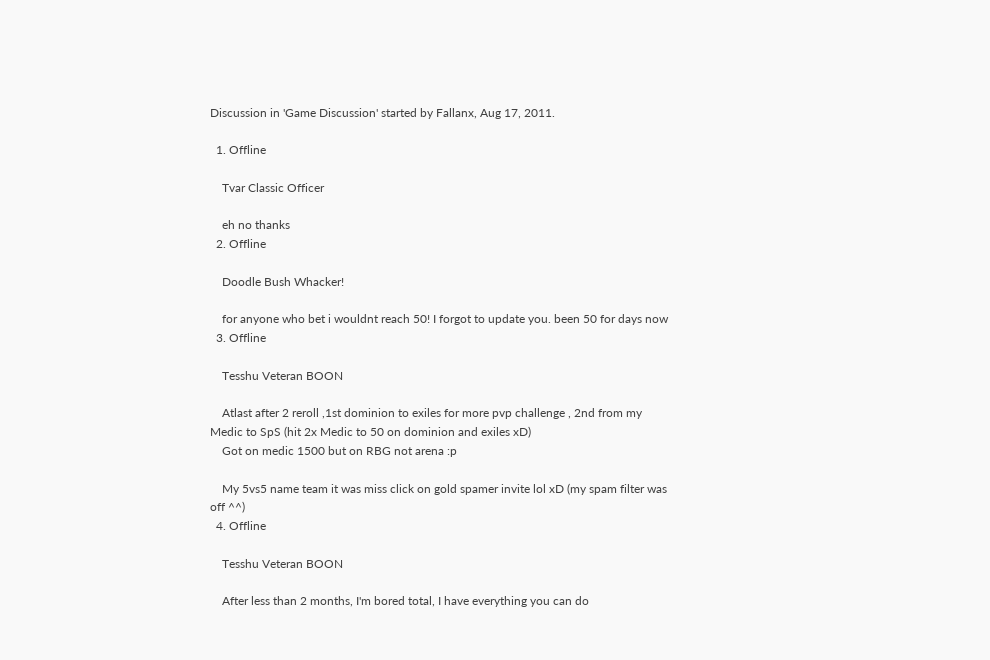Discussion in 'Game Discussion' started by Fallanx, Aug 17, 2011.

  1. Offline

    Tvar Classic Officer

    eh no thanks
  2. Offline

    Doodle Bush Whacker!

    for anyone who bet i wouldnt reach 50! I forgot to update you. been 50 for days now
  3. Offline

    Tesshu Veteran BOON

    Atlast after 2 reroll ,1st dominion to exiles for more pvp challenge , 2nd from my Medic to SpS (hit 2x Medic to 50 on dominion and exiles xD)
    Got on medic 1500 but on RBG not arena :p

    My 5vs5 name team it was miss click on gold spamer invite lol xD (my spam filter was off ^^)
  4. Offline

    Tesshu Veteran BOON

    After less than 2 months, I'm bored total, I have everything you can do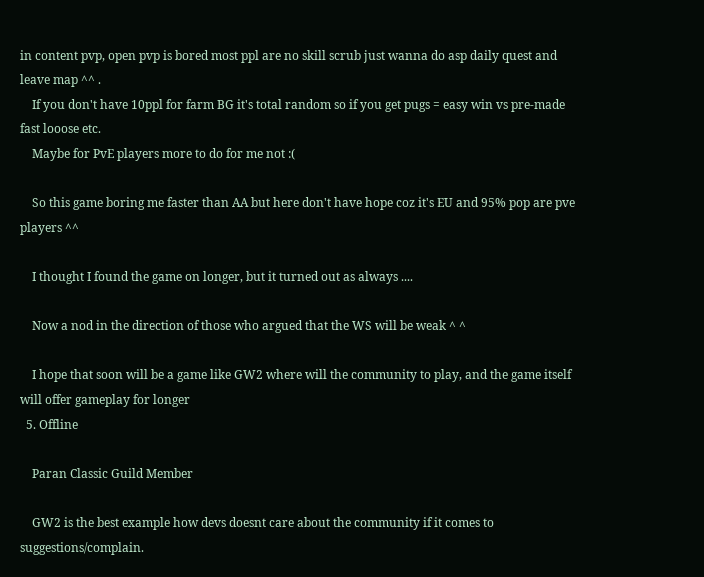in content pvp, open pvp is bored most ppl are no skill scrub just wanna do asp daily quest and leave map ^^ .
    If you don't have 10ppl for farm BG it's total random so if you get pugs = easy win vs pre-made fast looose etc.
    Maybe for PvE players more to do for me not :(

    So this game boring me faster than AA but here don't have hope coz it's EU and 95% pop are pve players ^^

    I thought I found the game on longer, but it turned out as always ....

    Now a nod in the direction of those who argued that the WS will be weak ^ ^

    I hope that soon will be a game like GW2 where will the community to play, and the game itself will offer gameplay for longer
  5. Offline

    Paran Classic Guild Member

    GW2 is the best example how devs doesnt care about the community if it comes to suggestions/complain.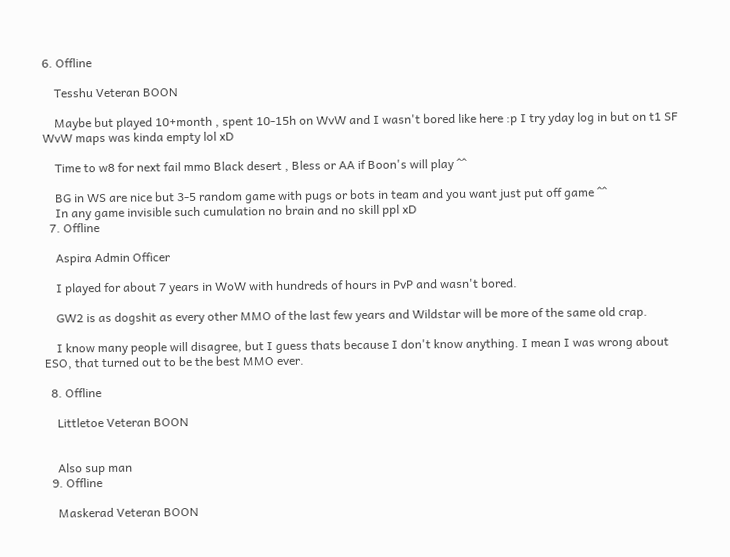6. Offline

    Tesshu Veteran BOON

    Maybe but played 10+month , spent 10-15h on WvW and I wasn't bored like here :p I try yday log in but on t1 SF WvW maps was kinda empty lol xD

    Time to w8 for next fail mmo Black desert , Bless or AA if Boon's will play ^^

    BG in WS are nice but 3-5 random game with pugs or bots in team and you want just put off game ^^
    In any game invisible such cumulation no brain and no skill ppl xD
  7. Offline

    Aspira Admin Officer

    I played for about 7 years in WoW with hundreds of hours in PvP and wasn't bored.

    GW2 is as dogshit as every other MMO of the last few years and Wildstar will be more of the same old crap.

    I know many people will disagree, but I guess thats because I don't know anything. I mean I was wrong about ESO, that turned out to be the best MMO ever.

  8. Offline

    Littletoe Veteran BOON


    Also sup man
  9. Offline

    Maskerad Veteran BOON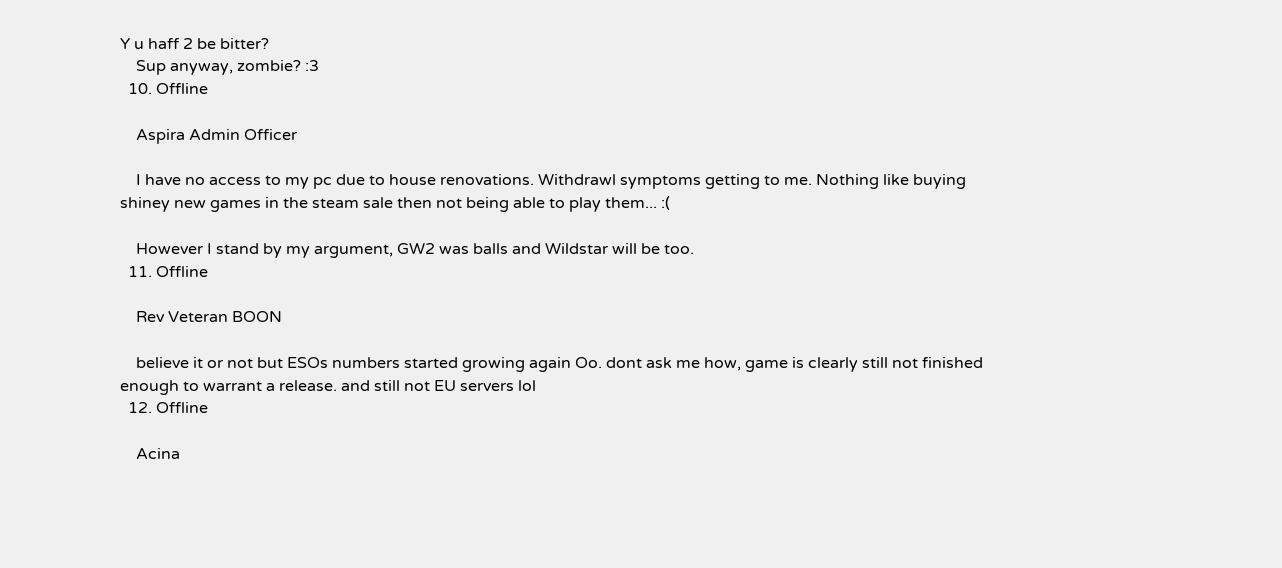Y u haff 2 be bitter?
    Sup anyway, zombie? :3
  10. Offline

    Aspira Admin Officer

    I have no access to my pc due to house renovations. Withdrawl symptoms getting to me. Nothing like buying shiney new games in the steam sale then not being able to play them... :(

    However I stand by my argument, GW2 was balls and Wildstar will be too.
  11. Offline

    Rev Veteran BOON

    believe it or not but ESOs numbers started growing again Oo. dont ask me how, game is clearly still not finished enough to warrant a release. and still not EU servers lol
  12. Offline

    Acina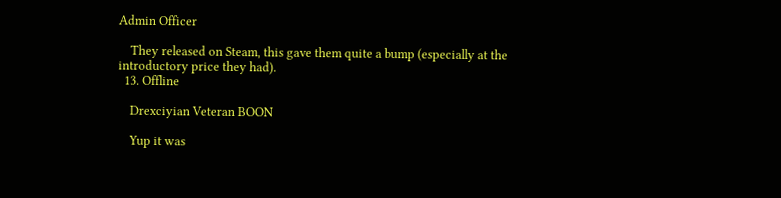Admin Officer

    They released on Steam, this gave them quite a bump (especially at the introductory price they had).
  13. Offline

    Drexciyian Veteran BOON

    Yup it was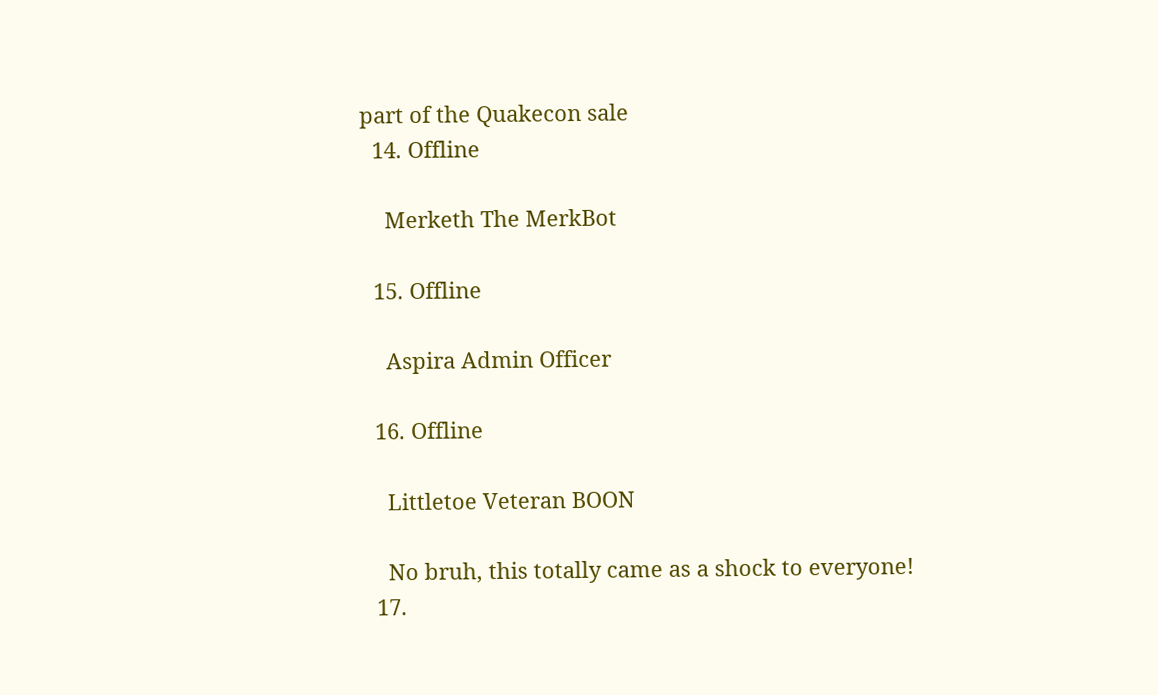part of the Quakecon sale
  14. Offline

    Merketh The MerkBot

  15. Offline

    Aspira Admin Officer

  16. Offline

    Littletoe Veteran BOON

    No bruh, this totally came as a shock to everyone!
  17.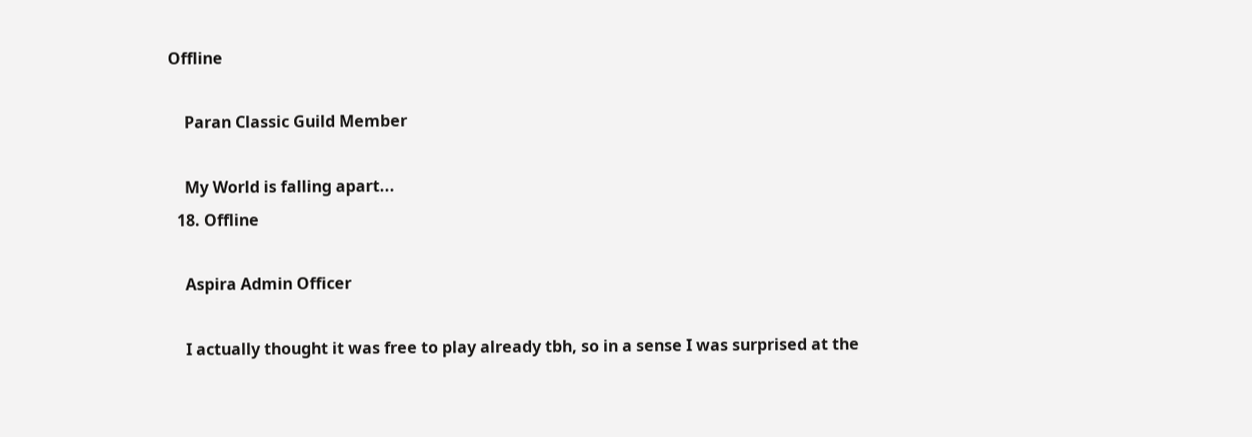Offline

    Paran Classic Guild Member

    My World is falling apart...
  18. Offline

    Aspira Admin Officer

    I actually thought it was free to play already tbh, so in a sense I was surprised at the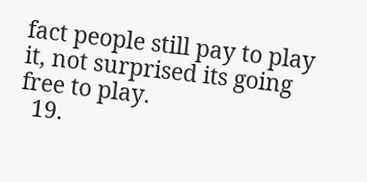fact people still pay to play it, not surprised its going free to play.
  19.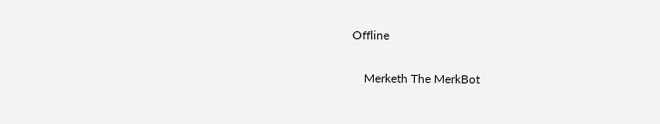Offline

    Merketh The MerkBot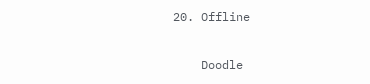20. Offline

    Doodle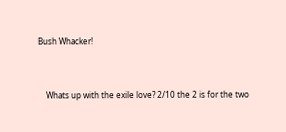Bush Whacker!


    Whats up with the exile love? 2/10 the 2 is for the two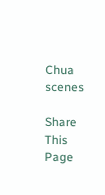Chua scenes

Share This Page